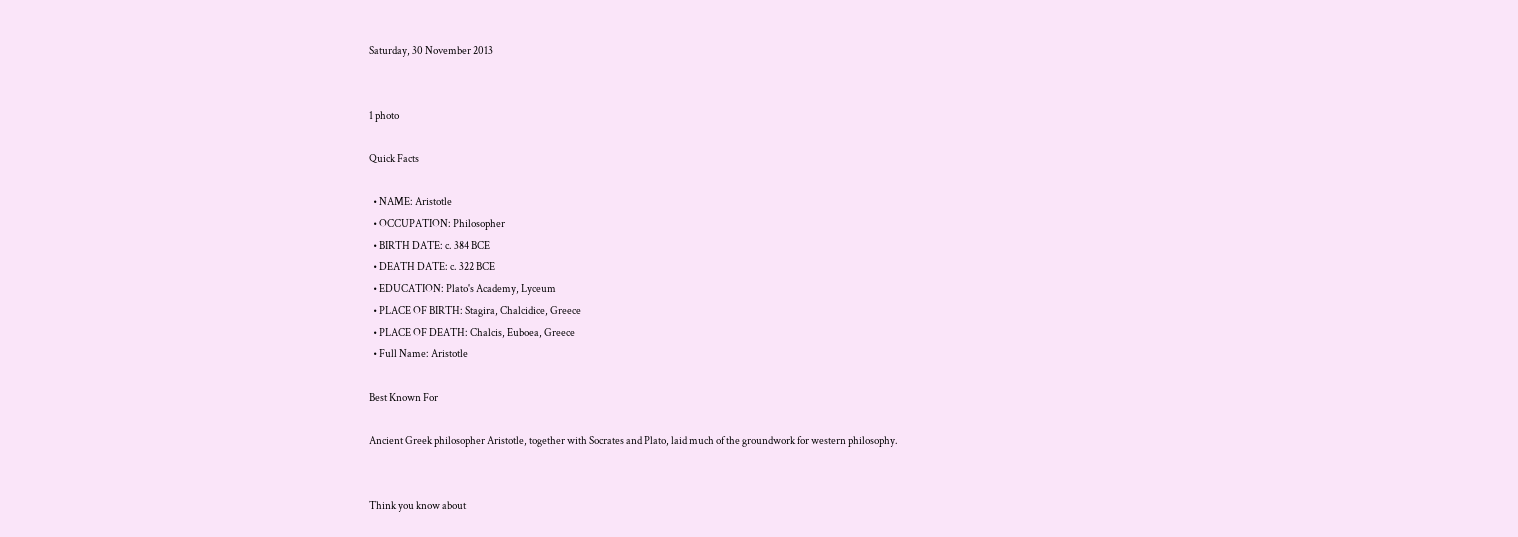Saturday, 30 November 2013


1 photo

Quick Facts

  • NAME: Aristotle
  • OCCUPATION: Philosopher
  • BIRTH DATE: c. 384 BCE
  • DEATH DATE: c. 322 BCE
  • EDUCATION: Plato's Academy, Lyceum
  • PLACE OF BIRTH: Stagira, Chalcidice, Greece
  • PLACE OF DEATH: Chalcis, Euboea, Greece
  • Full Name: Aristotle

Best Known For

Ancient Greek philosopher Aristotle, together with Socrates and Plato, laid much of the groundwork for western philosophy.


Think you know about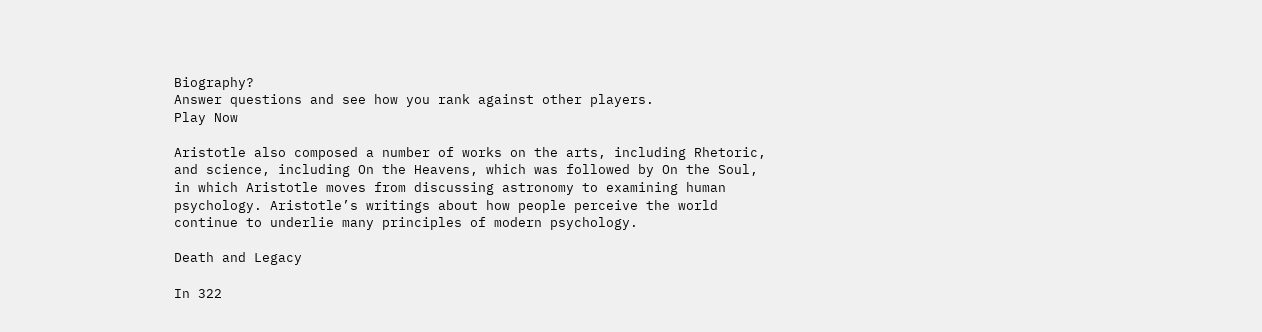Biography?
Answer questions and see how you rank against other players.
Play Now

Aristotle also composed a number of works on the arts, including Rhetoric, and science, including On the Heavens, which was followed by On the Soul, in which Aristotle moves from discussing astronomy to examining human psychology. Aristotle’s writings about how people perceive the world continue to underlie many principles of modern psychology.

Death and Legacy

In 322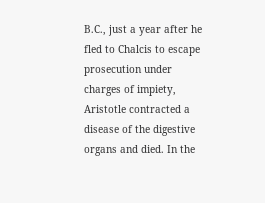B.C., just a year after he fled to Chalcis to escape prosecution under charges of impiety, Aristotle contracted a disease of the digestive organs and died. In the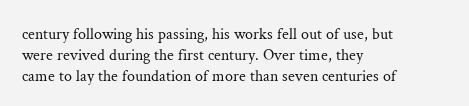century following his passing, his works fell out of use, but were revived during the first century. Over time, they came to lay the foundation of more than seven centuries of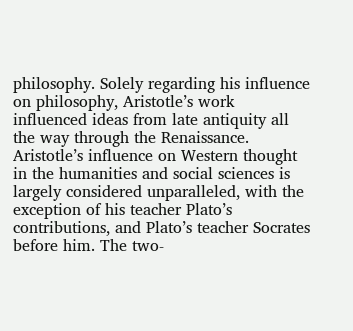philosophy. Solely regarding his influence on philosophy, Aristotle’s work influenced ideas from late antiquity all the way through the Renaissance. Aristotle’s influence on Western thought in the humanities and social sciences is largely considered unparalleled, with the exception of his teacher Plato’s contributions, and Plato’s teacher Socrates before him. The two-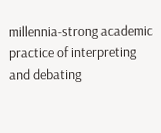millennia-strong academic practice of interpreting and debating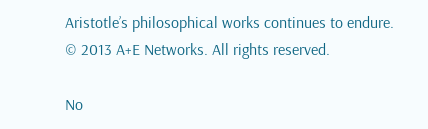Aristotle’s philosophical works continues to endure.
© 2013 A+E Networks. All rights reserved.

No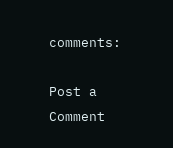comments:

Post a Comment